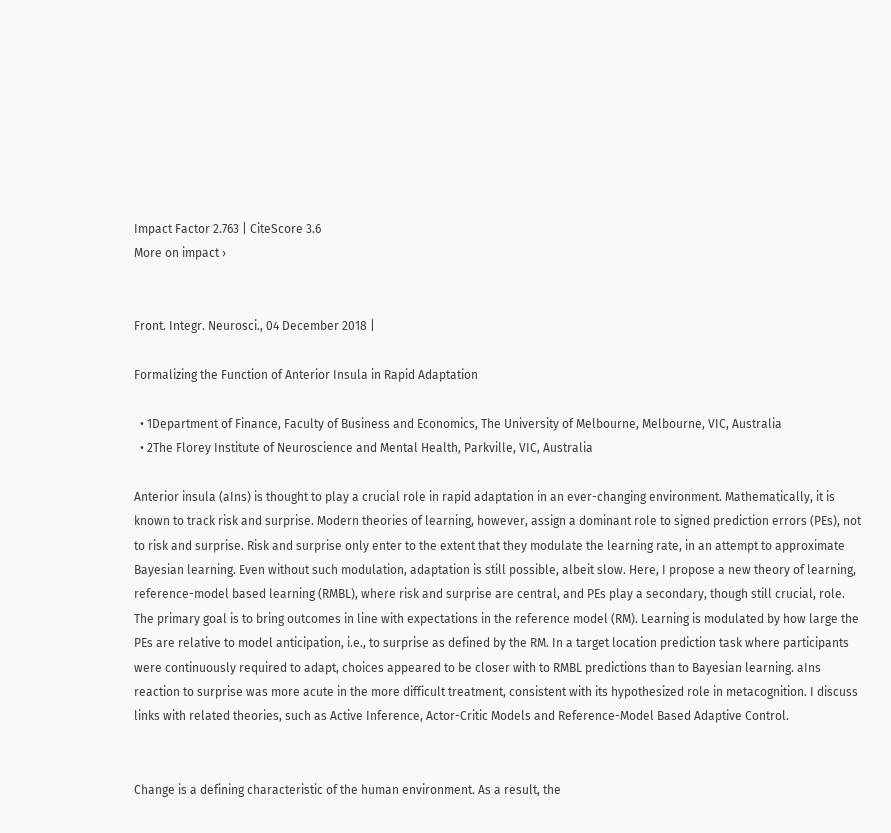Impact Factor 2.763 | CiteScore 3.6
More on impact ›


Front. Integr. Neurosci., 04 December 2018 |

Formalizing the Function of Anterior Insula in Rapid Adaptation

  • 1Department of Finance, Faculty of Business and Economics, The University of Melbourne, Melbourne, VIC, Australia
  • 2The Florey Institute of Neuroscience and Mental Health, Parkville, VIC, Australia

Anterior insula (aIns) is thought to play a crucial role in rapid adaptation in an ever-changing environment. Mathematically, it is known to track risk and surprise. Modern theories of learning, however, assign a dominant role to signed prediction errors (PEs), not to risk and surprise. Risk and surprise only enter to the extent that they modulate the learning rate, in an attempt to approximate Bayesian learning. Even without such modulation, adaptation is still possible, albeit slow. Here, I propose a new theory of learning, reference-model based learning (RMBL), where risk and surprise are central, and PEs play a secondary, though still crucial, role. The primary goal is to bring outcomes in line with expectations in the reference model (RM). Learning is modulated by how large the PEs are relative to model anticipation, i.e., to surprise as defined by the RM. In a target location prediction task where participants were continuously required to adapt, choices appeared to be closer with to RMBL predictions than to Bayesian learning. aIns reaction to surprise was more acute in the more difficult treatment, consistent with its hypothesized role in metacognition. I discuss links with related theories, such as Active Inference, Actor-Critic Models and Reference-Model Based Adaptive Control.


Change is a defining characteristic of the human environment. As a result, the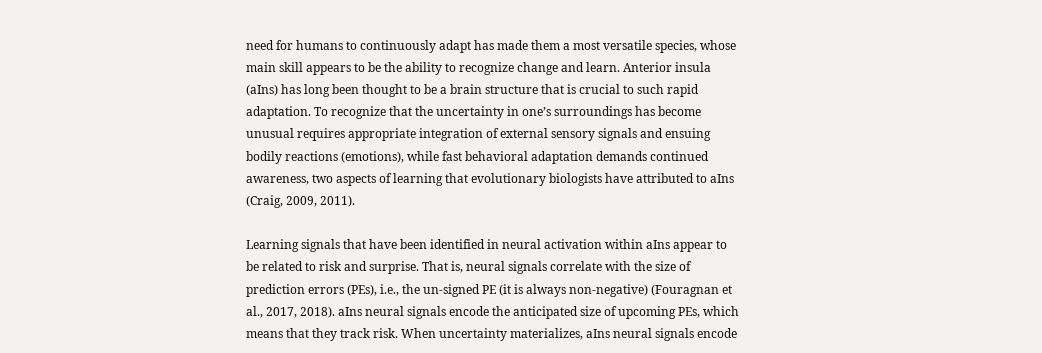need for humans to continuously adapt has made them a most versatile species, whose main skill appears to be the ability to recognize change and learn. Anterior insula (aIns) has long been thought to be a brain structure that is crucial to such rapid adaptation. To recognize that the uncertainty in one’s surroundings has become unusual requires appropriate integration of external sensory signals and ensuing bodily reactions (emotions), while fast behavioral adaptation demands continued awareness, two aspects of learning that evolutionary biologists have attributed to aIns (Craig, 2009, 2011).

Learning signals that have been identified in neural activation within aIns appear to be related to risk and surprise. That is, neural signals correlate with the size of prediction errors (PEs), i.e., the un-signed PE (it is always non-negative) (Fouragnan et al., 2017, 2018). aIns neural signals encode the anticipated size of upcoming PEs, which means that they track risk. When uncertainty materializes, aIns neural signals encode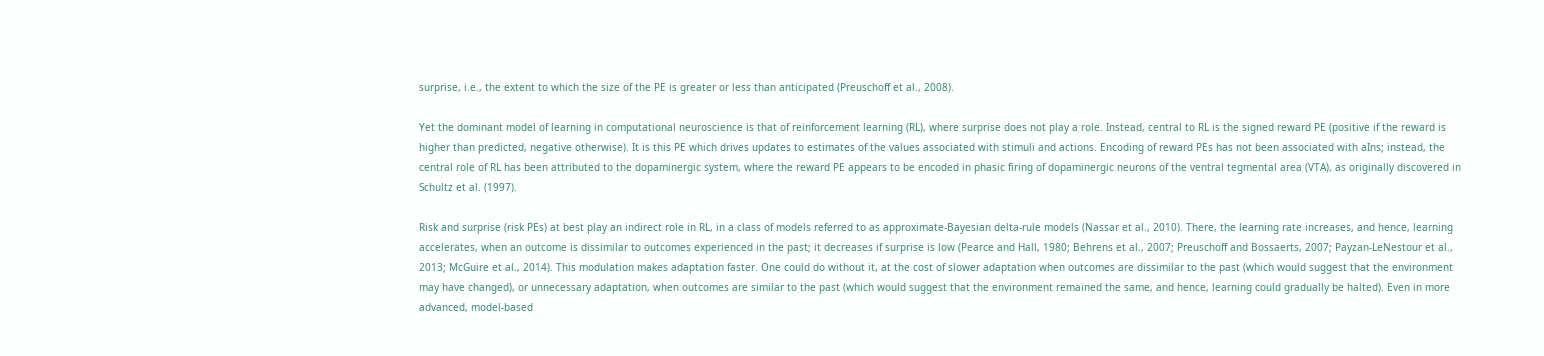surprise, i.e., the extent to which the size of the PE is greater or less than anticipated (Preuschoff et al., 2008).

Yet the dominant model of learning in computational neuroscience is that of reinforcement learning (RL), where surprise does not play a role. Instead, central to RL is the signed reward PE (positive if the reward is higher than predicted, negative otherwise). It is this PE which drives updates to estimates of the values associated with stimuli and actions. Encoding of reward PEs has not been associated with aIns; instead, the central role of RL has been attributed to the dopaminergic system, where the reward PE appears to be encoded in phasic firing of dopaminergic neurons of the ventral tegmental area (VTA), as originally discovered in Schultz et al. (1997).

Risk and surprise (risk PEs) at best play an indirect role in RL, in a class of models referred to as approximate-Bayesian delta-rule models (Nassar et al., 2010). There, the learning rate increases, and hence, learning accelerates, when an outcome is dissimilar to outcomes experienced in the past; it decreases if surprise is low (Pearce and Hall, 1980; Behrens et al., 2007; Preuschoff and Bossaerts, 2007; Payzan-LeNestour et al., 2013; McGuire et al., 2014). This modulation makes adaptation faster. One could do without it, at the cost of slower adaptation when outcomes are dissimilar to the past (which would suggest that the environment may have changed), or unnecessary adaptation, when outcomes are similar to the past (which would suggest that the environment remained the same, and hence, learning could gradually be halted). Even in more advanced, model-based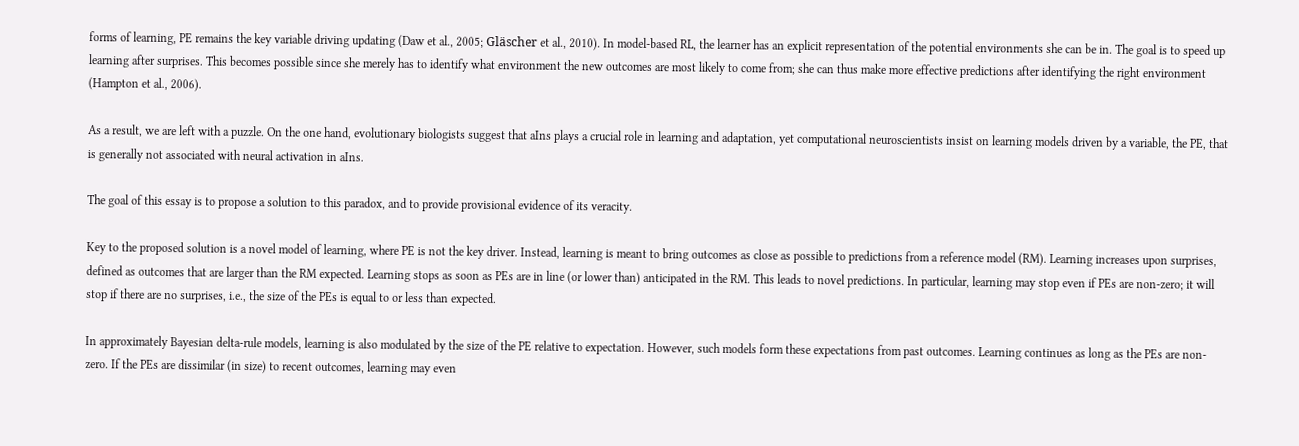forms of learning, PE remains the key variable driving updating (Daw et al., 2005; Gläscher et al., 2010). In model-based RL, the learner has an explicit representation of the potential environments she can be in. The goal is to speed up learning after surprises. This becomes possible since she merely has to identify what environment the new outcomes are most likely to come from; she can thus make more effective predictions after identifying the right environment (Hampton et al., 2006).

As a result, we are left with a puzzle. On the one hand, evolutionary biologists suggest that aIns plays a crucial role in learning and adaptation, yet computational neuroscientists insist on learning models driven by a variable, the PE, that is generally not associated with neural activation in aIns.

The goal of this essay is to propose a solution to this paradox, and to provide provisional evidence of its veracity.

Key to the proposed solution is a novel model of learning, where PE is not the key driver. Instead, learning is meant to bring outcomes as close as possible to predictions from a reference model (RM). Learning increases upon surprises, defined as outcomes that are larger than the RM expected. Learning stops as soon as PEs are in line (or lower than) anticipated in the RM. This leads to novel predictions. In particular, learning may stop even if PEs are non-zero; it will stop if there are no surprises, i.e., the size of the PEs is equal to or less than expected.

In approximately Bayesian delta-rule models, learning is also modulated by the size of the PE relative to expectation. However, such models form these expectations from past outcomes. Learning continues as long as the PEs are non-zero. If the PEs are dissimilar (in size) to recent outcomes, learning may even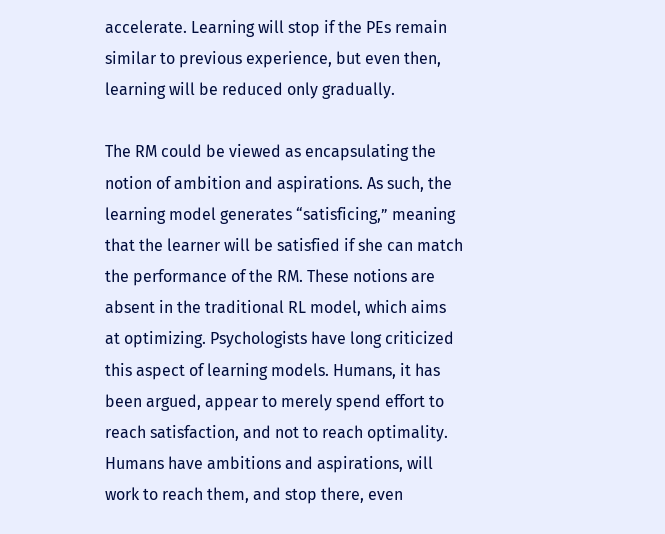accelerate. Learning will stop if the PEs remain similar to previous experience, but even then, learning will be reduced only gradually.

The RM could be viewed as encapsulating the notion of ambition and aspirations. As such, the learning model generates “satisficing,” meaning that the learner will be satisfied if she can match the performance of the RM. These notions are absent in the traditional RL model, which aims at optimizing. Psychologists have long criticized this aspect of learning models. Humans, it has been argued, appear to merely spend effort to reach satisfaction, and not to reach optimality. Humans have ambitions and aspirations, will work to reach them, and stop there, even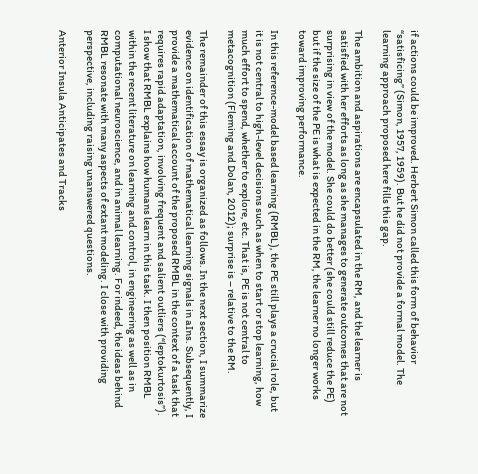if actions could be improved. Herbert Simon called this form of behavior “satisficing” (Simon, 1957, 1959). But he did not provide a formal model. The learning approach proposed here fills this gap.

The ambition and aspirations are encapsulated in the RM, and the learner is satisfied with her efforts as long as she manages to generate outcomes that are not surprising in view of the model. She could do better (she could still reduce the PE) but if the size of the PE is what is expected in the RM, the learner no longer works toward improving performance.

In this reference-model based learning (RMBL), the PE still plays a crucial role, but it is not central to high-level decisions such as when to start or stop learning, how much effort to spend, whether to explore, etc. That is, PE is not central to metacognition (Fleming and Dolan, 2012); surprise is – relative to the RM.

The remainder of this essay is organized as follows. In the next section, I summarize evidence on identification of mathematical learning signals in aIns. Subsequently, I provide a mathematical account of the proposed RMBL in the context of a task that requires rapid adaptation, involving frequent and salient outliers (“leptokurtosis”). I show that RMBL explains how humans learn in this task. I then position RMBL within the recent literature on learning and control, in engineering as well as in computational neuroscience, and in animal learning. For indeed, the ideas behind RMBL resonate with many aspects of extant modeling. I close with providing perspective, including raising unanswered questions.

Anterior Insula Anticipates and Tracks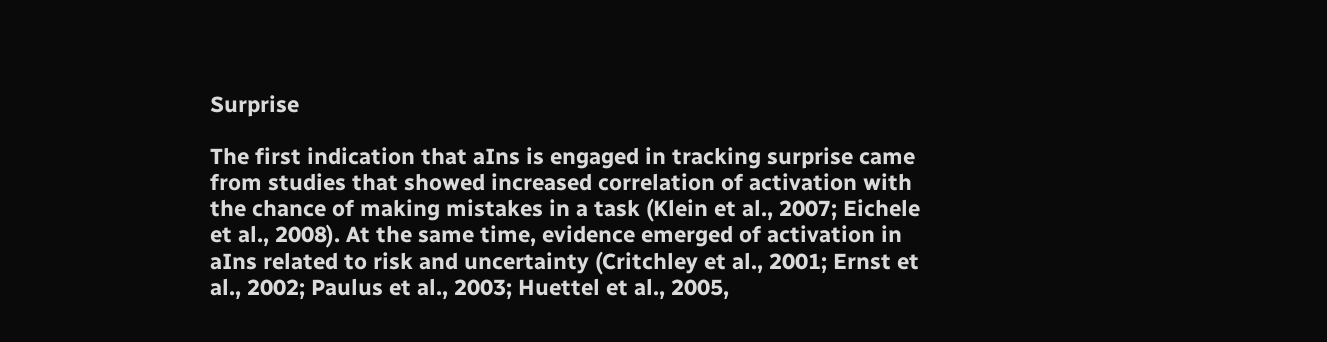Surprise

The first indication that aIns is engaged in tracking surprise came from studies that showed increased correlation of activation with the chance of making mistakes in a task (Klein et al., 2007; Eichele et al., 2008). At the same time, evidence emerged of activation in aIns related to risk and uncertainty (Critchley et al., 2001; Ernst et al., 2002; Paulus et al., 2003; Huettel et al., 2005,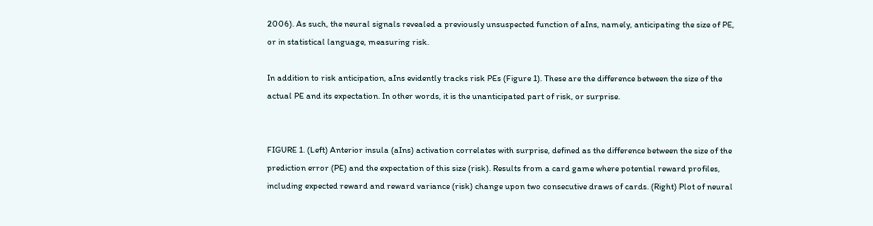2006). As such, the neural signals revealed a previously unsuspected function of aIns, namely, anticipating the size of PE, or in statistical language, measuring risk.

In addition to risk anticipation, aIns evidently tracks risk PEs (Figure 1). These are the difference between the size of the actual PE and its expectation. In other words, it is the unanticipated part of risk, or surprise.


FIGURE 1. (Left) Anterior insula (aIns) activation correlates with surprise, defined as the difference between the size of the prediction error (PE) and the expectation of this size (risk). Results from a card game where potential reward profiles, including expected reward and reward variance (risk) change upon two consecutive draws of cards. (Right) Plot of neural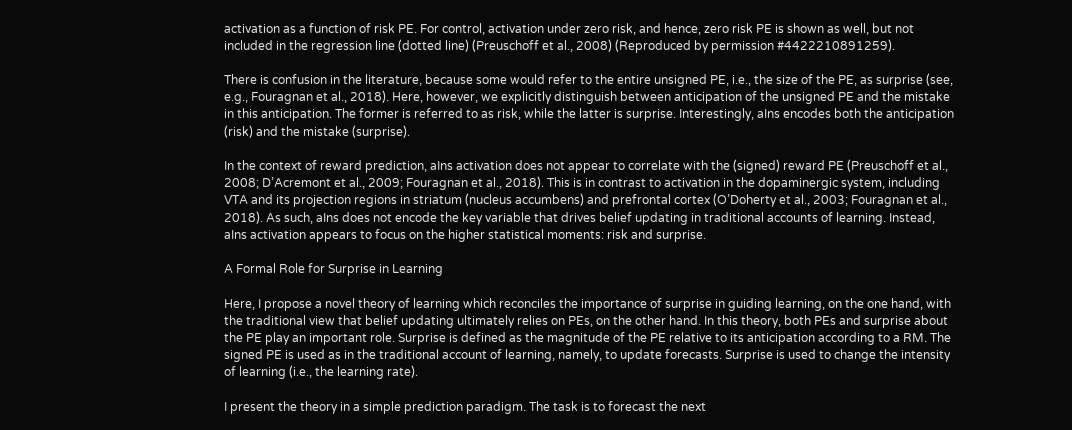activation as a function of risk PE. For control, activation under zero risk, and hence, zero risk PE is shown as well, but not included in the regression line (dotted line) (Preuschoff et al., 2008) (Reproduced by permission #4422210891259).

There is confusion in the literature, because some would refer to the entire unsigned PE, i.e., the size of the PE, as surprise (see, e.g., Fouragnan et al., 2018). Here, however, we explicitly distinguish between anticipation of the unsigned PE and the mistake in this anticipation. The former is referred to as risk, while the latter is surprise. Interestingly, aIns encodes both the anticipation (risk) and the mistake (surprise).

In the context of reward prediction, aIns activation does not appear to correlate with the (signed) reward PE (Preuschoff et al., 2008; D’Acremont et al., 2009; Fouragnan et al., 2018). This is in contrast to activation in the dopaminergic system, including VTA and its projection regions in striatum (nucleus accumbens) and prefrontal cortex (O’Doherty et al., 2003; Fouragnan et al., 2018). As such, aIns does not encode the key variable that drives belief updating in traditional accounts of learning. Instead, aIns activation appears to focus on the higher statistical moments: risk and surprise.

A Formal Role for Surprise in Learning

Here, I propose a novel theory of learning which reconciles the importance of surprise in guiding learning, on the one hand, with the traditional view that belief updating ultimately relies on PEs, on the other hand. In this theory, both PEs and surprise about the PE play an important role. Surprise is defined as the magnitude of the PE relative to its anticipation according to a RM. The signed PE is used as in the traditional account of learning, namely, to update forecasts. Surprise is used to change the intensity of learning (i.e., the learning rate).

I present the theory in a simple prediction paradigm. The task is to forecast the next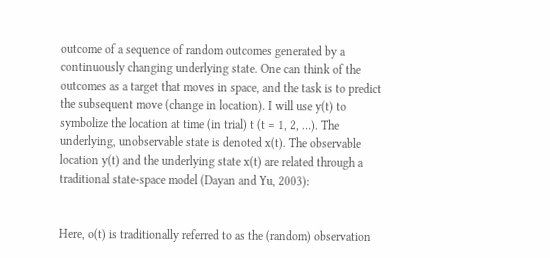outcome of a sequence of random outcomes generated by a continuously changing underlying state. One can think of the outcomes as a target that moves in space, and the task is to predict the subsequent move (change in location). I will use y(t) to symbolize the location at time (in trial) t (t = 1, 2, …). The underlying, unobservable state is denoted x(t). The observable location y(t) and the underlying state x(t) are related through a traditional state-space model (Dayan and Yu, 2003):


Here, o(t) is traditionally referred to as the (random) observation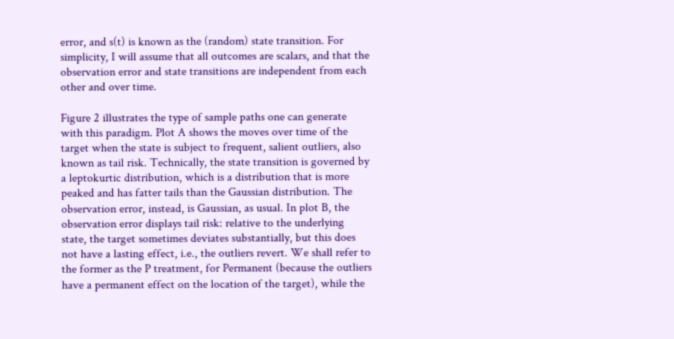error, and s(t) is known as the (random) state transition. For simplicity, I will assume that all outcomes are scalars, and that the observation error and state transitions are independent from each other and over time.

Figure 2 illustrates the type of sample paths one can generate with this paradigm. Plot A shows the moves over time of the target when the state is subject to frequent, salient outliers, also known as tail risk. Technically, the state transition is governed by a leptokurtic distribution, which is a distribution that is more peaked and has fatter tails than the Gaussian distribution. The observation error, instead, is Gaussian, as usual. In plot B, the observation error displays tail risk: relative to the underlying state, the target sometimes deviates substantially, but this does not have a lasting effect, i.e., the outliers revert. We shall refer to the former as the P treatment, for Permanent (because the outliers have a permanent effect on the location of the target), while the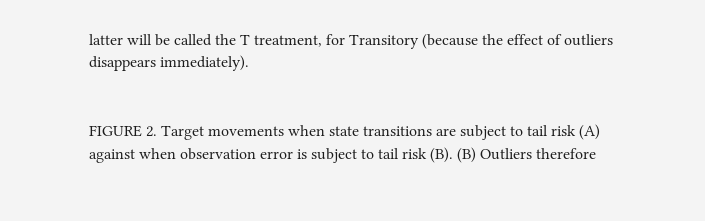latter will be called the T treatment, for Transitory (because the effect of outliers disappears immediately).


FIGURE 2. Target movements when state transitions are subject to tail risk (A) against when observation error is subject to tail risk (B). (B) Outliers therefore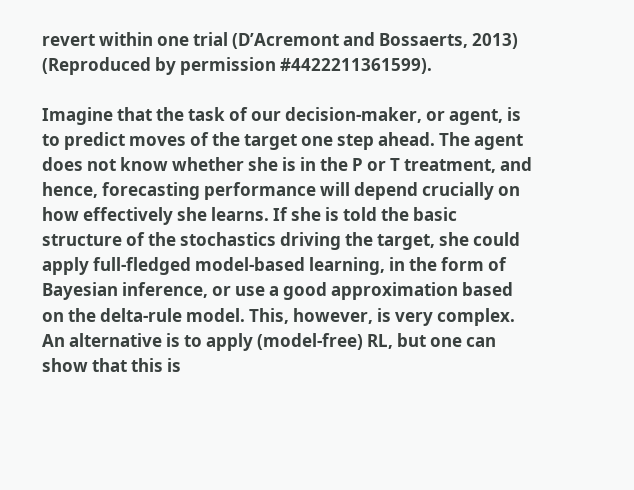revert within one trial (D’Acremont and Bossaerts, 2013) (Reproduced by permission #4422211361599).

Imagine that the task of our decision-maker, or agent, is to predict moves of the target one step ahead. The agent does not know whether she is in the P or T treatment, and hence, forecasting performance will depend crucially on how effectively she learns. If she is told the basic structure of the stochastics driving the target, she could apply full-fledged model-based learning, in the form of Bayesian inference, or use a good approximation based on the delta-rule model. This, however, is very complex. An alternative is to apply (model-free) RL, but one can show that this is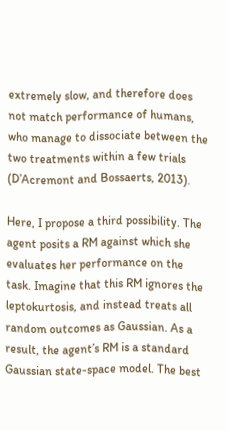extremely slow, and therefore does not match performance of humans, who manage to dissociate between the two treatments within a few trials (D’Acremont and Bossaerts, 2013).

Here, I propose a third possibility. The agent posits a RM against which she evaluates her performance on the task. Imagine that this RM ignores the leptokurtosis, and instead treats all random outcomes as Gaussian. As a result, the agent’s RM is a standard Gaussian state-space model. The best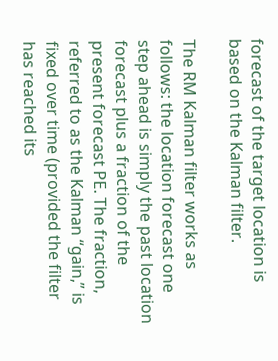forecast of the target location is based on the Kalman filter.

The RM Kalman filter works as follows: the location forecast one step ahead is simply the past location forecast plus a fraction of the present forecast PE. The fraction, referred to as the Kalman “gain,” is fixed over time (provided the filter has reached its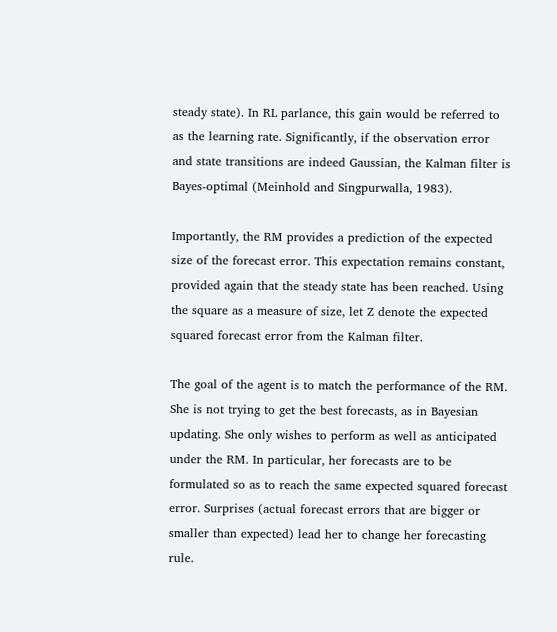steady state). In RL parlance, this gain would be referred to as the learning rate. Significantly, if the observation error and state transitions are indeed Gaussian, the Kalman filter is Bayes-optimal (Meinhold and Singpurwalla, 1983).

Importantly, the RM provides a prediction of the expected size of the forecast error. This expectation remains constant, provided again that the steady state has been reached. Using the square as a measure of size, let Z denote the expected squared forecast error from the Kalman filter.

The goal of the agent is to match the performance of the RM. She is not trying to get the best forecasts, as in Bayesian updating. She only wishes to perform as well as anticipated under the RM. In particular, her forecasts are to be formulated so as to reach the same expected squared forecast error. Surprises (actual forecast errors that are bigger or smaller than expected) lead her to change her forecasting rule.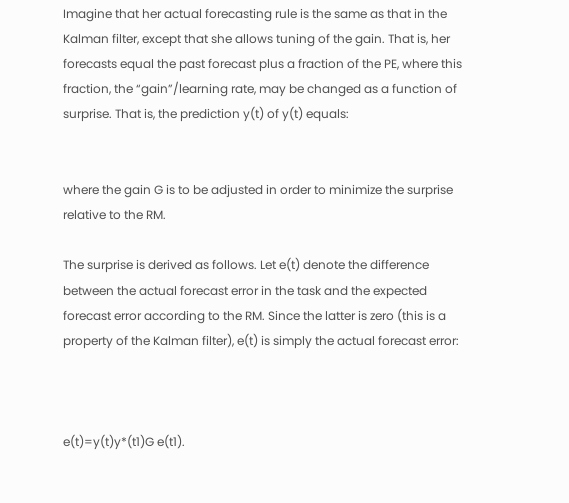Imagine that her actual forecasting rule is the same as that in the Kalman filter, except that she allows tuning of the gain. That is, her forecasts equal the past forecast plus a fraction of the PE, where this fraction, the “gain”/learning rate, may be changed as a function of surprise. That is, the prediction y(t) of y(t) equals:


where the gain G is to be adjusted in order to minimize the surprise relative to the RM.

The surprise is derived as follows. Let e(t) denote the difference between the actual forecast error in the task and the expected forecast error according to the RM. Since the latter is zero (this is a property of the Kalman filter), e(t) is simply the actual forecast error:



e(t)=y(t)y*(t1)G e(t1).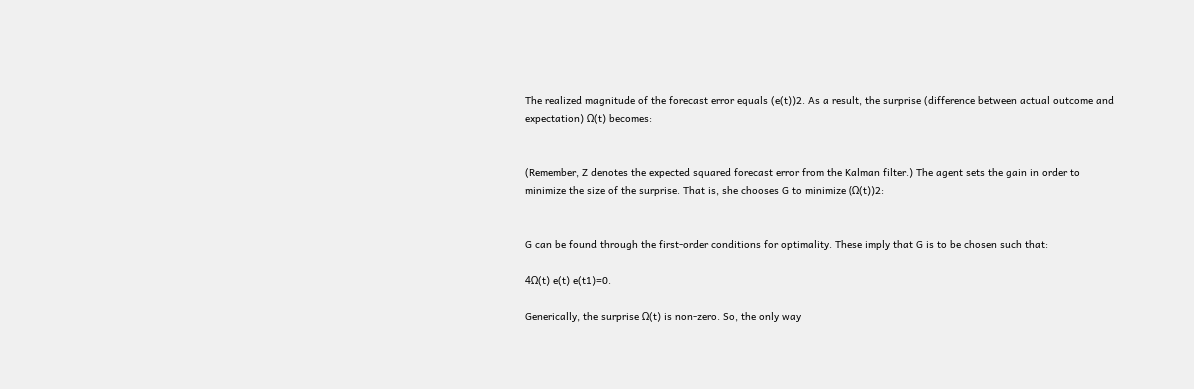The realized magnitude of the forecast error equals (e(t))2. As a result, the surprise (difference between actual outcome and expectation) Ω(t) becomes:


(Remember, Z denotes the expected squared forecast error from the Kalman filter.) The agent sets the gain in order to minimize the size of the surprise. That is, she chooses G to minimize (Ω(t))2:


G can be found through the first-order conditions for optimality. These imply that G is to be chosen such that:

4Ω(t) e(t) e(t1)=0.

Generically, the surprise Ω(t) is non-zero. So, the only way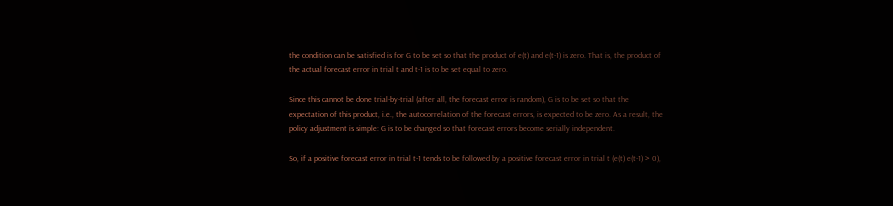the condition can be satisfied is for G to be set so that the product of e(t) and e(t-1) is zero. That is, the product of the actual forecast error in trial t and t-1 is to be set equal to zero.

Since this cannot be done trial-by-trial (after all, the forecast error is random), G is to be set so that the expectation of this product, i.e., the autocorrelation of the forecast errors, is expected to be zero. As a result, the policy adjustment is simple: G is to be changed so that forecast errors become serially independent.

So, if a positive forecast error in trial t-1 tends to be followed by a positive forecast error in trial t (e(t) e(t-1) > 0),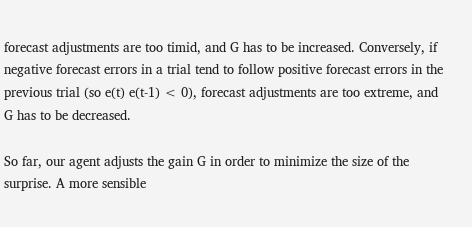forecast adjustments are too timid, and G has to be increased. Conversely, if negative forecast errors in a trial tend to follow positive forecast errors in the previous trial (so e(t) e(t-1) < 0), forecast adjustments are too extreme, and G has to be decreased.

So far, our agent adjusts the gain G in order to minimize the size of the surprise. A more sensible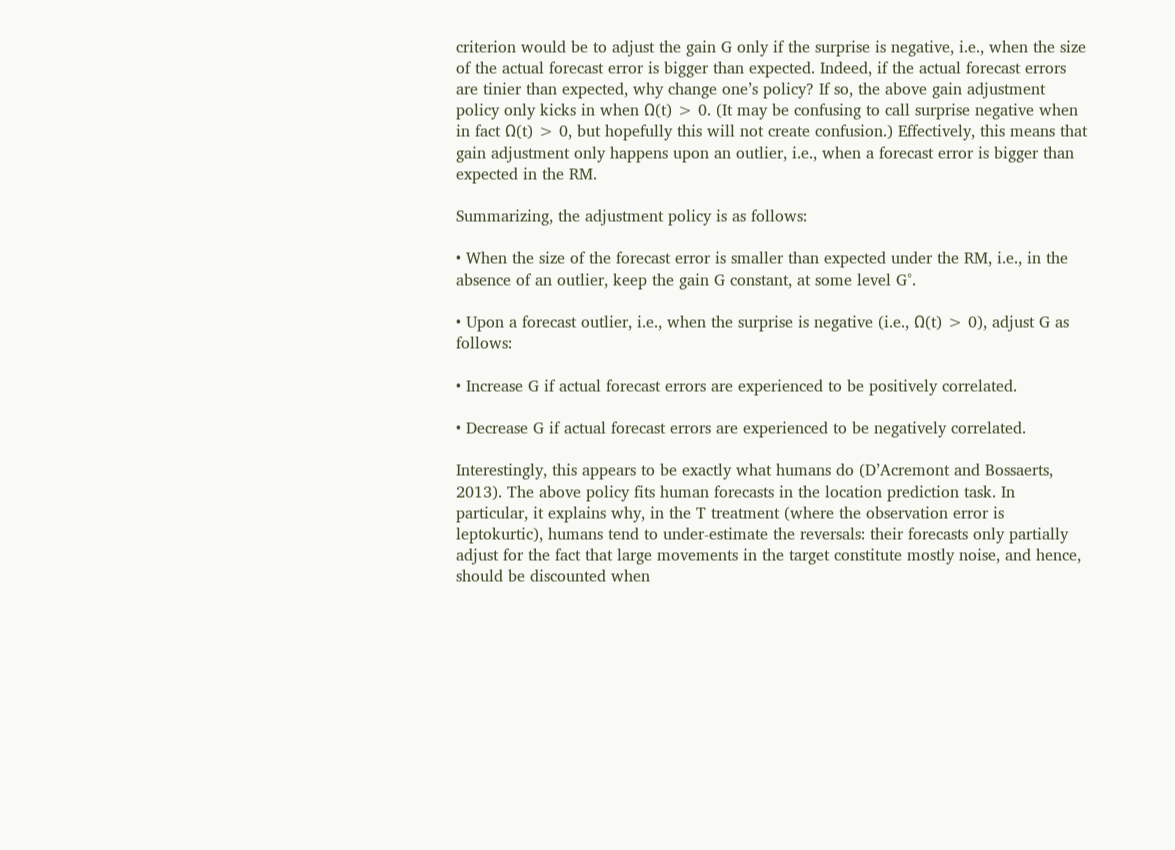criterion would be to adjust the gain G only if the surprise is negative, i.e., when the size of the actual forecast error is bigger than expected. Indeed, if the actual forecast errors are tinier than expected, why change one’s policy? If so, the above gain adjustment policy only kicks in when Ω(t) > 0. (It may be confusing to call surprise negative when in fact Ω(t) > 0, but hopefully this will not create confusion.) Effectively, this means that gain adjustment only happens upon an outlier, i.e., when a forecast error is bigger than expected in the RM.

Summarizing, the adjustment policy is as follows:

• When the size of the forecast error is smaller than expected under the RM, i.e., in the absence of an outlier, keep the gain G constant, at some level G°.

• Upon a forecast outlier, i.e., when the surprise is negative (i.e., Ω(t) > 0), adjust G as follows:

• Increase G if actual forecast errors are experienced to be positively correlated.

• Decrease G if actual forecast errors are experienced to be negatively correlated.

Interestingly, this appears to be exactly what humans do (D’Acremont and Bossaerts, 2013). The above policy fits human forecasts in the location prediction task. In particular, it explains why, in the T treatment (where the observation error is leptokurtic), humans tend to under-estimate the reversals: their forecasts only partially adjust for the fact that large movements in the target constitute mostly noise, and hence, should be discounted when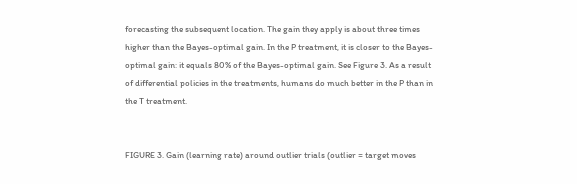forecasting the subsequent location. The gain they apply is about three times higher than the Bayes-optimal gain. In the P treatment, it is closer to the Bayes-optimal gain: it equals 80% of the Bayes-optimal gain. See Figure 3. As a result of differential policies in the treatments, humans do much better in the P than in the T treatment.


FIGURE 3. Gain (learning rate) around outlier trials (outlier = target moves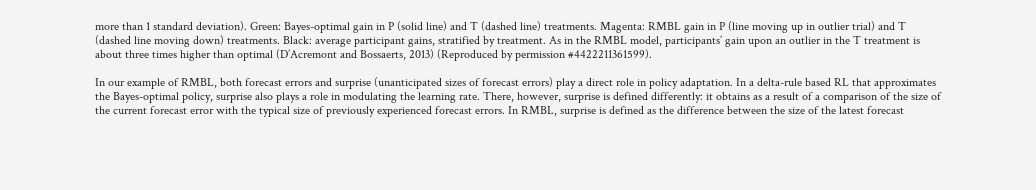more than 1 standard deviation). Green: Bayes-optimal gain in P (solid line) and T (dashed line) treatments. Magenta: RMBL gain in P (line moving up in outlier trial) and T (dashed line moving down) treatments. Black: average participant gains, stratified by treatment. As in the RMBL model, participants’ gain upon an outlier in the T treatment is about three times higher than optimal (D’Acremont and Bossaerts, 2013) (Reproduced by permission #4422211361599).

In our example of RMBL, both forecast errors and surprise (unanticipated sizes of forecast errors) play a direct role in policy adaptation. In a delta-rule based RL that approximates the Bayes-optimal policy, surprise also plays a role in modulating the learning rate. There, however, surprise is defined differently: it obtains as a result of a comparison of the size of the current forecast error with the typical size of previously experienced forecast errors. In RMBL, surprise is defined as the difference between the size of the latest forecast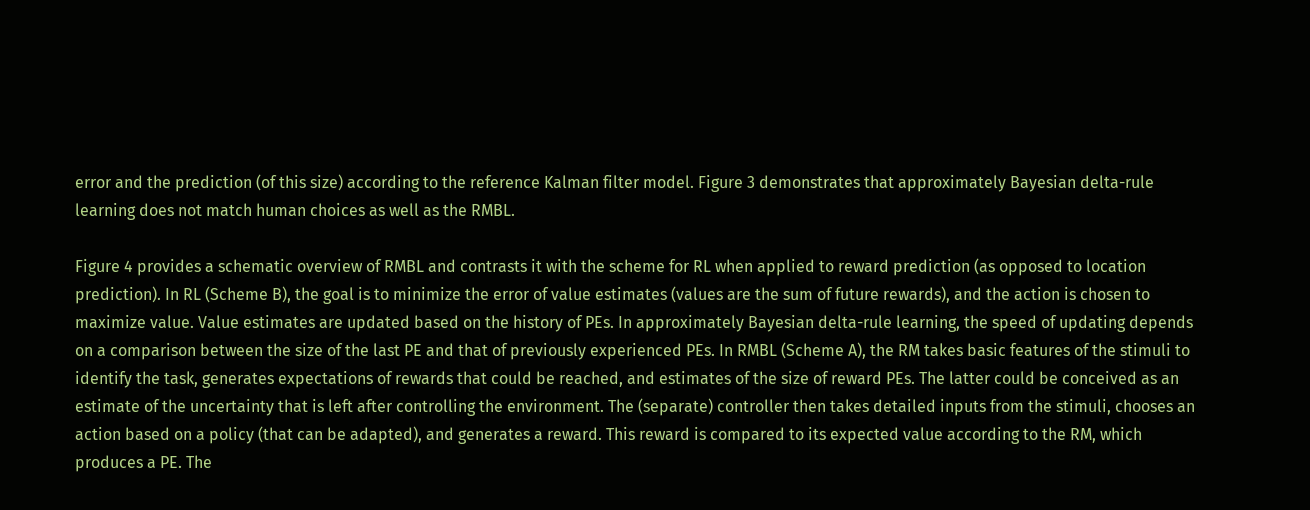error and the prediction (of this size) according to the reference Kalman filter model. Figure 3 demonstrates that approximately Bayesian delta-rule learning does not match human choices as well as the RMBL.

Figure 4 provides a schematic overview of RMBL and contrasts it with the scheme for RL when applied to reward prediction (as opposed to location prediction). In RL (Scheme B), the goal is to minimize the error of value estimates (values are the sum of future rewards), and the action is chosen to maximize value. Value estimates are updated based on the history of PEs. In approximately Bayesian delta-rule learning, the speed of updating depends on a comparison between the size of the last PE and that of previously experienced PEs. In RMBL (Scheme A), the RM takes basic features of the stimuli to identify the task, generates expectations of rewards that could be reached, and estimates of the size of reward PEs. The latter could be conceived as an estimate of the uncertainty that is left after controlling the environment. The (separate) controller then takes detailed inputs from the stimuli, chooses an action based on a policy (that can be adapted), and generates a reward. This reward is compared to its expected value according to the RM, which produces a PE. The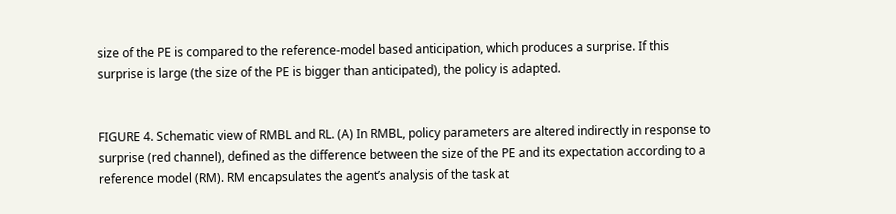size of the PE is compared to the reference-model based anticipation, which produces a surprise. If this surprise is large (the size of the PE is bigger than anticipated), the policy is adapted.


FIGURE 4. Schematic view of RMBL and RL. (A) In RMBL, policy parameters are altered indirectly in response to surprise (red channel), defined as the difference between the size of the PE and its expectation according to a reference model (RM). RM encapsulates the agent’s analysis of the task at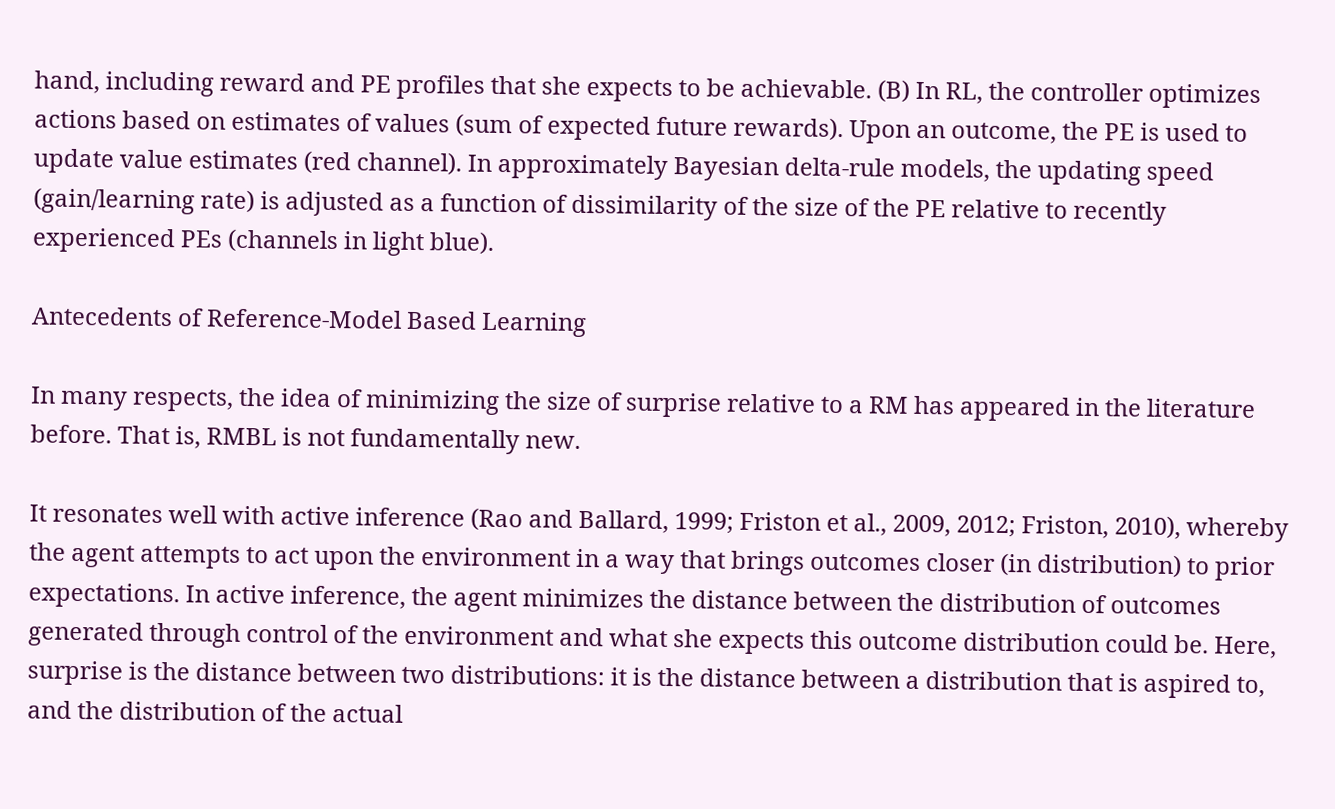hand, including reward and PE profiles that she expects to be achievable. (B) In RL, the controller optimizes actions based on estimates of values (sum of expected future rewards). Upon an outcome, the PE is used to update value estimates (red channel). In approximately Bayesian delta-rule models, the updating speed (gain/learning rate) is adjusted as a function of dissimilarity of the size of the PE relative to recently experienced PEs (channels in light blue).

Antecedents of Reference-Model Based Learning

In many respects, the idea of minimizing the size of surprise relative to a RM has appeared in the literature before. That is, RMBL is not fundamentally new.

It resonates well with active inference (Rao and Ballard, 1999; Friston et al., 2009, 2012; Friston, 2010), whereby the agent attempts to act upon the environment in a way that brings outcomes closer (in distribution) to prior expectations. In active inference, the agent minimizes the distance between the distribution of outcomes generated through control of the environment and what she expects this outcome distribution could be. Here, surprise is the distance between two distributions: it is the distance between a distribution that is aspired to, and the distribution of the actual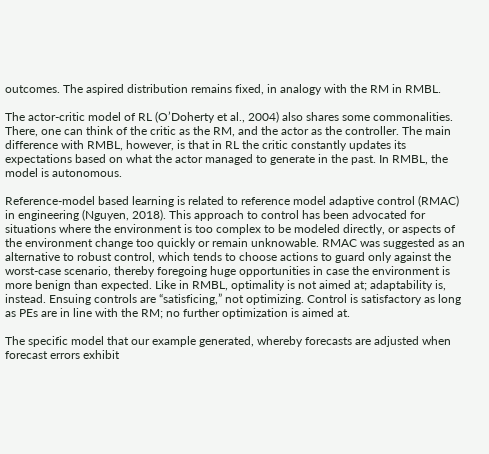outcomes. The aspired distribution remains fixed, in analogy with the RM in RMBL.

The actor-critic model of RL (O’Doherty et al., 2004) also shares some commonalities. There, one can think of the critic as the RM, and the actor as the controller. The main difference with RMBL, however, is that in RL the critic constantly updates its expectations based on what the actor managed to generate in the past. In RMBL, the model is autonomous.

Reference-model based learning is related to reference model adaptive control (RMAC) in engineering (Nguyen, 2018). This approach to control has been advocated for situations where the environment is too complex to be modeled directly, or aspects of the environment change too quickly or remain unknowable. RMAC was suggested as an alternative to robust control, which tends to choose actions to guard only against the worst-case scenario, thereby foregoing huge opportunities in case the environment is more benign than expected. Like in RMBL, optimality is not aimed at; adaptability is, instead. Ensuing controls are “satisficing,” not optimizing. Control is satisfactory as long as PEs are in line with the RM; no further optimization is aimed at.

The specific model that our example generated, whereby forecasts are adjusted when forecast errors exhibit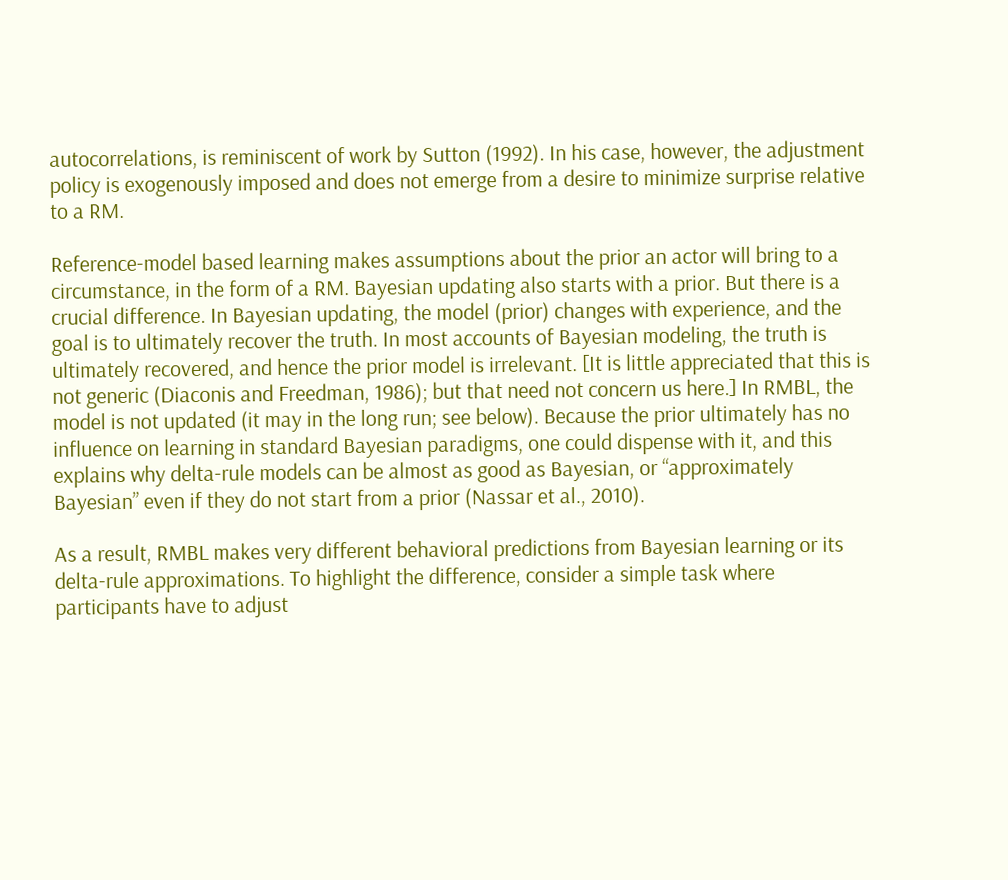autocorrelations, is reminiscent of work by Sutton (1992). In his case, however, the adjustment policy is exogenously imposed and does not emerge from a desire to minimize surprise relative to a RM.

Reference-model based learning makes assumptions about the prior an actor will bring to a circumstance, in the form of a RM. Bayesian updating also starts with a prior. But there is a crucial difference. In Bayesian updating, the model (prior) changes with experience, and the goal is to ultimately recover the truth. In most accounts of Bayesian modeling, the truth is ultimately recovered, and hence the prior model is irrelevant. [It is little appreciated that this is not generic (Diaconis and Freedman, 1986); but that need not concern us here.] In RMBL, the model is not updated (it may in the long run; see below). Because the prior ultimately has no influence on learning in standard Bayesian paradigms, one could dispense with it, and this explains why delta-rule models can be almost as good as Bayesian, or “approximately Bayesian” even if they do not start from a prior (Nassar et al., 2010).

As a result, RMBL makes very different behavioral predictions from Bayesian learning or its delta-rule approximations. To highlight the difference, consider a simple task where participants have to adjust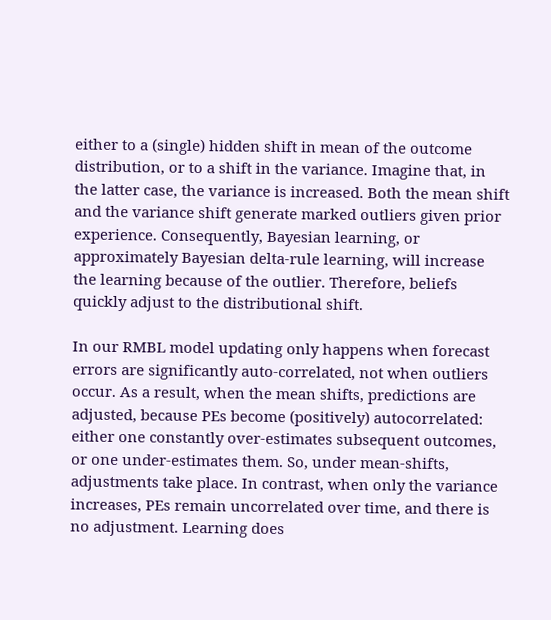either to a (single) hidden shift in mean of the outcome distribution, or to a shift in the variance. Imagine that, in the latter case, the variance is increased. Both the mean shift and the variance shift generate marked outliers given prior experience. Consequently, Bayesian learning, or approximately Bayesian delta-rule learning, will increase the learning because of the outlier. Therefore, beliefs quickly adjust to the distributional shift.

In our RMBL model updating only happens when forecast errors are significantly auto-correlated, not when outliers occur. As a result, when the mean shifts, predictions are adjusted, because PEs become (positively) autocorrelated: either one constantly over-estimates subsequent outcomes, or one under-estimates them. So, under mean-shifts, adjustments take place. In contrast, when only the variance increases, PEs remain uncorrelated over time, and there is no adjustment. Learning does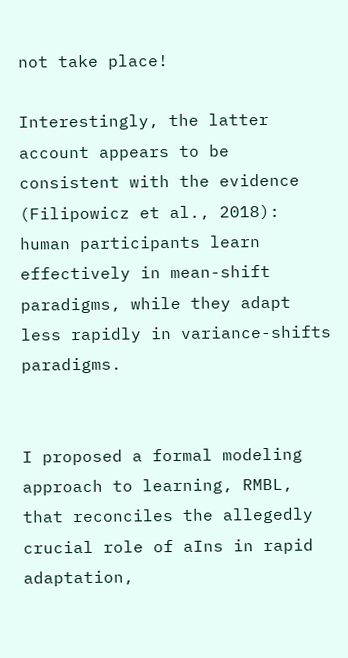not take place!

Interestingly, the latter account appears to be consistent with the evidence (Filipowicz et al., 2018): human participants learn effectively in mean-shift paradigms, while they adapt less rapidly in variance-shifts paradigms.


I proposed a formal modeling approach to learning, RMBL, that reconciles the allegedly crucial role of aIns in rapid adaptation,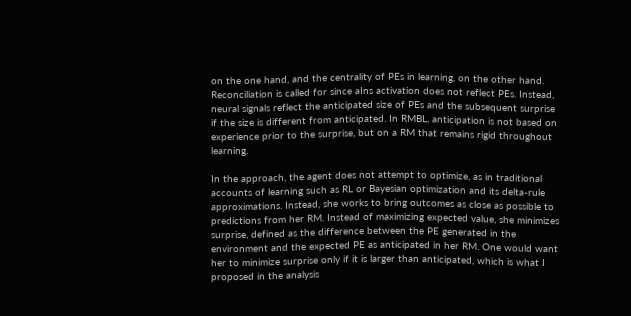on the one hand, and the centrality of PEs in learning, on the other hand. Reconciliation is called for since aIns activation does not reflect PEs. Instead, neural signals reflect the anticipated size of PEs and the subsequent surprise if the size is different from anticipated. In RMBL, anticipation is not based on experience prior to the surprise, but on a RM that remains rigid throughout learning.

In the approach, the agent does not attempt to optimize, as in traditional accounts of learning such as RL or Bayesian optimization and its delta-rule approximations. Instead, she works to bring outcomes as close as possible to predictions from her RM. Instead of maximizing expected value, she minimizes surprise, defined as the difference between the PE generated in the environment and the expected PE as anticipated in her RM. One would want her to minimize surprise only if it is larger than anticipated, which is what I proposed in the analysis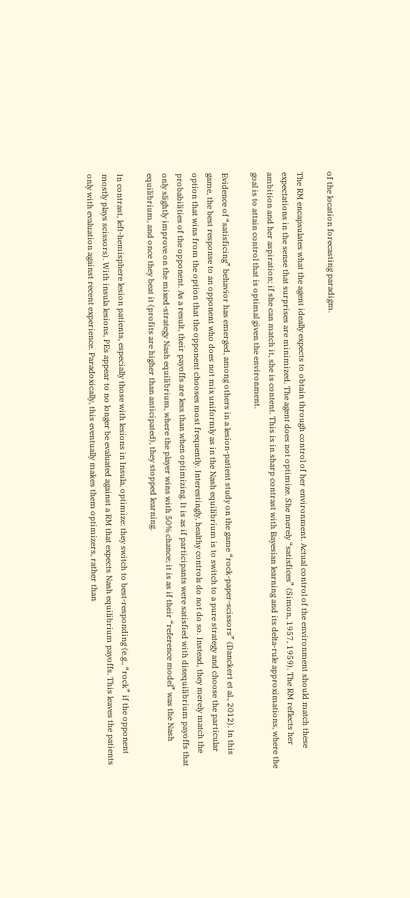of the location forecasting paradigm.

The RM encapsulates what the agent ideally expects to obtain through control of her environment. Actual control of the environment should match these expectations in the sense that surprises are minimized. The agent does not optimize. She merely “satisfices” (Simon, 1957, 1959). The RM reflects her ambition and her aspiration; if she can match it, she is content. This is in sharp contrast with Bayesian learning and its delta-rule approximations, where the goal is to attain control that is optimal given the environment.

Evidence of “satisficing” behavior has emerged, among others in a lesion-patient study on the game “rock-paper-scissors” (Danckert et al., 2012). In this game, the best response to an opponent who does not mix uniformly as in the Nash equilibrium is to switch to a pure strategy and choose the particular option that wins from the option that the opponent chooses most frequently. Interestingly, healthy controls do not do so. Instead, they merely match the probabilities of the opponent. As a result, their payoffs are less than when optimizing. It is as if participants were satisfied with disequilibrium payoffs that only slightly improve on the mixed-strategy Nash equilibrium, where the player wins with 50% chance; it is as if their “reference model” was the Nash equilibrium, and once they beat it (profits are higher than anticipated), they stopped learning.

In contrast, left-hemisphere lesion patients, especially those with lesions in Insula, optimize: they switch to best-responding (e.g., “rock” if the opponent mostly plays scissors). With insula lesions, PEs appear to no longer be evaluated against a RM that expects Nash equilibrium payoffs. This leaves the patients only with evaluation against recent experience. Paradoxically, this eventually makes them optimizers, rather than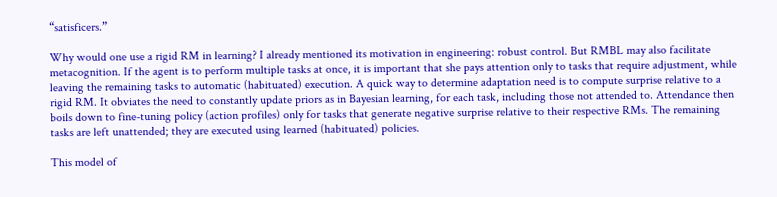“satisficers.”

Why would one use a rigid RM in learning? I already mentioned its motivation in engineering: robust control. But RMBL may also facilitate metacognition. If the agent is to perform multiple tasks at once, it is important that she pays attention only to tasks that require adjustment, while leaving the remaining tasks to automatic (habituated) execution. A quick way to determine adaptation need is to compute surprise relative to a rigid RM. It obviates the need to constantly update priors as in Bayesian learning, for each task, including those not attended to. Attendance then boils down to fine-tuning policy (action profiles) only for tasks that generate negative surprise relative to their respective RMs. The remaining tasks are left unattended; they are executed using learned (habituated) policies.

This model of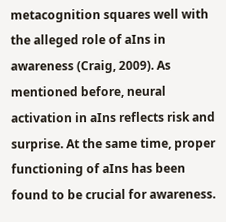metacognition squares well with the alleged role of aIns in awareness (Craig, 2009). As mentioned before, neural activation in aIns reflects risk and surprise. At the same time, proper functioning of aIns has been found to be crucial for awareness.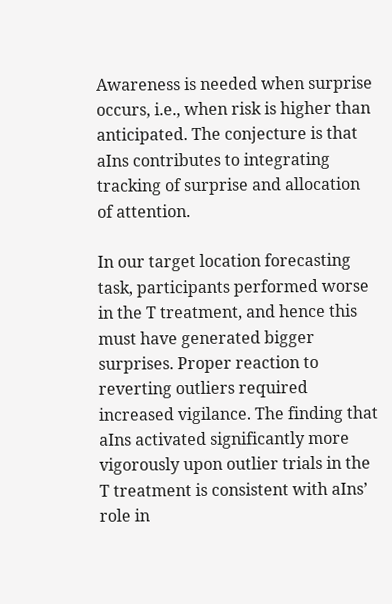Awareness is needed when surprise occurs, i.e., when risk is higher than anticipated. The conjecture is that aIns contributes to integrating tracking of surprise and allocation of attention.

In our target location forecasting task, participants performed worse in the T treatment, and hence this must have generated bigger surprises. Proper reaction to reverting outliers required increased vigilance. The finding that aIns activated significantly more vigorously upon outlier trials in the T treatment is consistent with aIns’ role in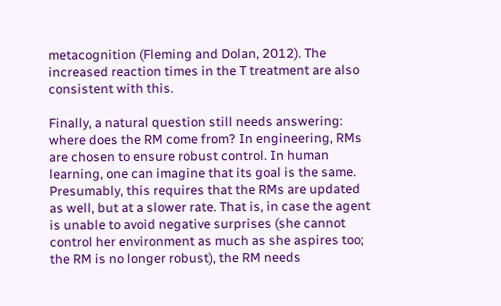metacognition (Fleming and Dolan, 2012). The increased reaction times in the T treatment are also consistent with this.

Finally, a natural question still needs answering: where does the RM come from? In engineering, RMs are chosen to ensure robust control. In human learning, one can imagine that its goal is the same. Presumably, this requires that the RMs are updated as well, but at a slower rate. That is, in case the agent is unable to avoid negative surprises (she cannot control her environment as much as she aspires too; the RM is no longer robust), the RM needs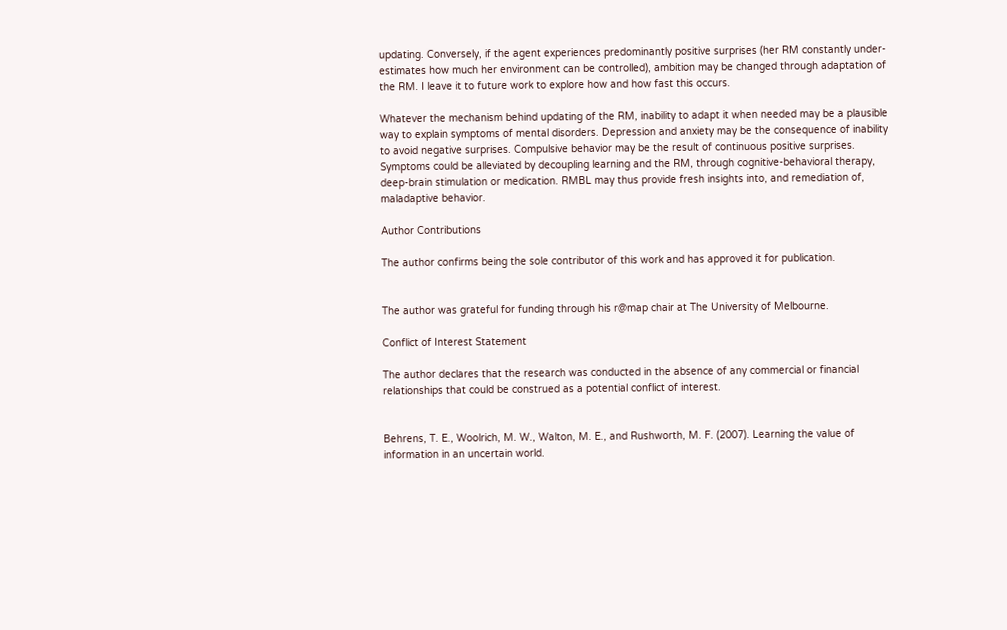updating. Conversely, if the agent experiences predominantly positive surprises (her RM constantly under-estimates how much her environment can be controlled), ambition may be changed through adaptation of the RM. I leave it to future work to explore how and how fast this occurs.

Whatever the mechanism behind updating of the RM, inability to adapt it when needed may be a plausible way to explain symptoms of mental disorders. Depression and anxiety may be the consequence of inability to avoid negative surprises. Compulsive behavior may be the result of continuous positive surprises. Symptoms could be alleviated by decoupling learning and the RM, through cognitive-behavioral therapy, deep-brain stimulation or medication. RMBL may thus provide fresh insights into, and remediation of, maladaptive behavior.

Author Contributions

The author confirms being the sole contributor of this work and has approved it for publication.


The author was grateful for funding through his r@map chair at The University of Melbourne.

Conflict of Interest Statement

The author declares that the research was conducted in the absence of any commercial or financial relationships that could be construed as a potential conflict of interest.


Behrens, T. E., Woolrich, M. W., Walton, M. E., and Rushworth, M. F. (2007). Learning the value of information in an uncertain world.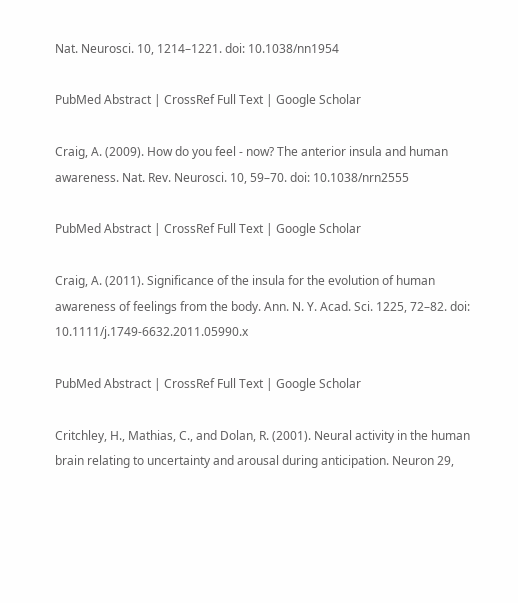Nat. Neurosci. 10, 1214–1221. doi: 10.1038/nn1954

PubMed Abstract | CrossRef Full Text | Google Scholar

Craig, A. (2009). How do you feel - now? The anterior insula and human awareness. Nat. Rev. Neurosci. 10, 59–70. doi: 10.1038/nrn2555

PubMed Abstract | CrossRef Full Text | Google Scholar

Craig, A. (2011). Significance of the insula for the evolution of human awareness of feelings from the body. Ann. N. Y. Acad. Sci. 1225, 72–82. doi: 10.1111/j.1749-6632.2011.05990.x

PubMed Abstract | CrossRef Full Text | Google Scholar

Critchley, H., Mathias, C., and Dolan, R. (2001). Neural activity in the human brain relating to uncertainty and arousal during anticipation. Neuron 29,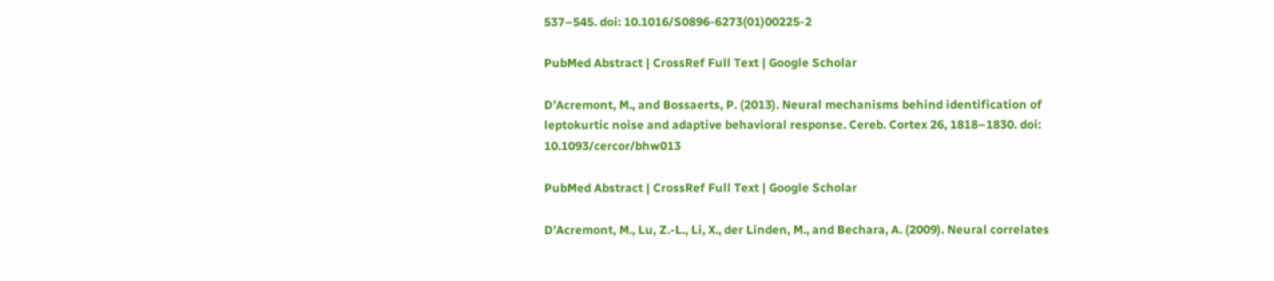537–545. doi: 10.1016/S0896-6273(01)00225-2

PubMed Abstract | CrossRef Full Text | Google Scholar

D’Acremont, M., and Bossaerts, P. (2013). Neural mechanisms behind identification of leptokurtic noise and adaptive behavioral response. Cereb. Cortex 26, 1818–1830. doi: 10.1093/cercor/bhw013

PubMed Abstract | CrossRef Full Text | Google Scholar

D’Acremont, M., Lu, Z.-L., Li, X., der Linden, M., and Bechara, A. (2009). Neural correlates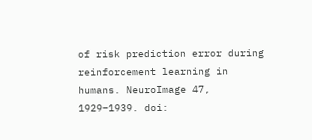of risk prediction error during reinforcement learning in humans. NeuroImage 47, 1929–1939. doi: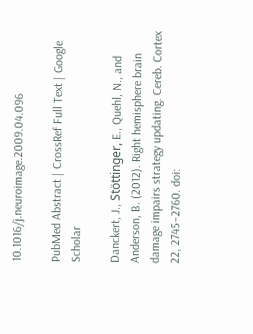10.1016/j.neuroimage.2009.04.096

PubMed Abstract | CrossRef Full Text | Google Scholar

Danckert, J., Stöttinger, E., Quehl, N., and Anderson, B. (2012). Right hemisphere brain damage impairs strategy updating. Cereb. Cortex 22, 2745–2760. doi: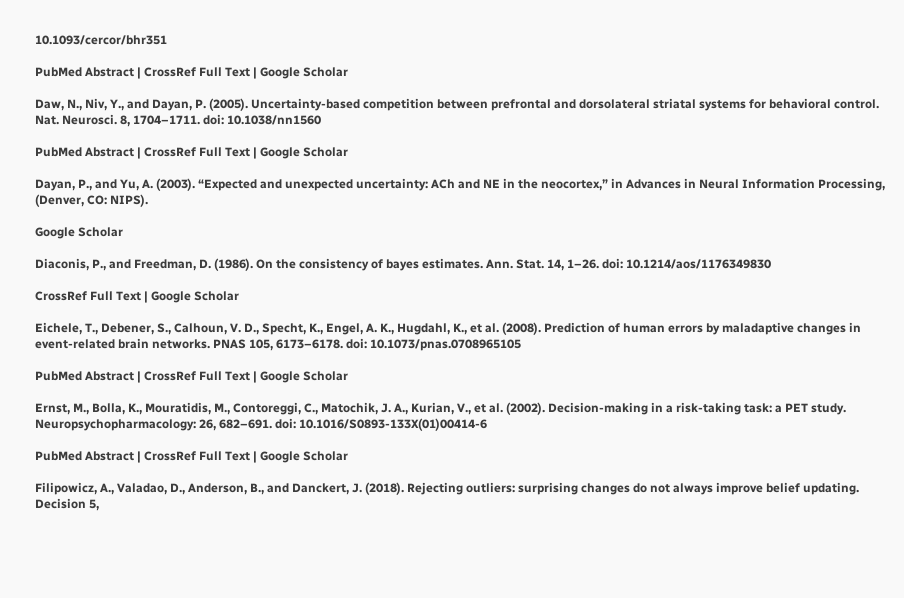10.1093/cercor/bhr351

PubMed Abstract | CrossRef Full Text | Google Scholar

Daw, N., Niv, Y., and Dayan, P. (2005). Uncertainty-based competition between prefrontal and dorsolateral striatal systems for behavioral control. Nat. Neurosci. 8, 1704–1711. doi: 10.1038/nn1560

PubMed Abstract | CrossRef Full Text | Google Scholar

Dayan, P., and Yu, A. (2003). “Expected and unexpected uncertainty: ACh and NE in the neocortex,” in Advances in Neural Information Processing, (Denver, CO: NIPS).

Google Scholar

Diaconis, P., and Freedman, D. (1986). On the consistency of bayes estimates. Ann. Stat. 14, 1–26. doi: 10.1214/aos/1176349830

CrossRef Full Text | Google Scholar

Eichele, T., Debener, S., Calhoun, V. D., Specht, K., Engel, A. K., Hugdahl, K., et al. (2008). Prediction of human errors by maladaptive changes in event-related brain networks. PNAS 105, 6173–6178. doi: 10.1073/pnas.0708965105

PubMed Abstract | CrossRef Full Text | Google Scholar

Ernst, M., Bolla, K., Mouratidis, M., Contoreggi, C., Matochik, J. A., Kurian, V., et al. (2002). Decision-making in a risk-taking task: a PET study. Neuropsychopharmacology: 26, 682–691. doi: 10.1016/S0893-133X(01)00414-6

PubMed Abstract | CrossRef Full Text | Google Scholar

Filipowicz, A., Valadao, D., Anderson, B., and Danckert, J. (2018). Rejecting outliers: surprising changes do not always improve belief updating. Decision 5,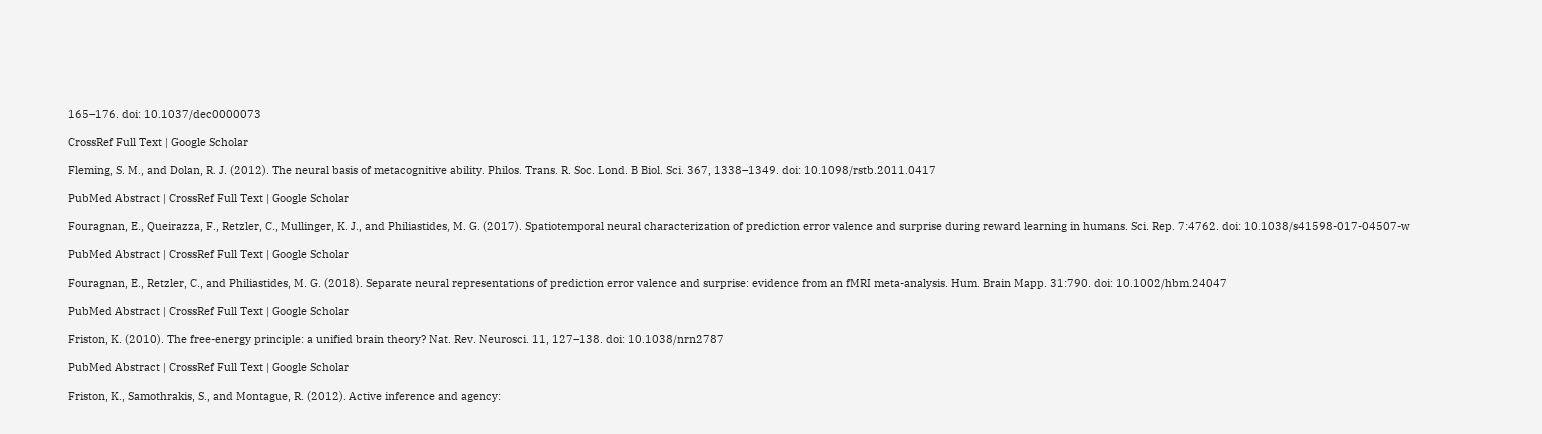165–176. doi: 10.1037/dec0000073

CrossRef Full Text | Google Scholar

Fleming, S. M., and Dolan, R. J. (2012). The neural basis of metacognitive ability. Philos. Trans. R. Soc. Lond. B Biol. Sci. 367, 1338–1349. doi: 10.1098/rstb.2011.0417

PubMed Abstract | CrossRef Full Text | Google Scholar

Fouragnan, E., Queirazza, F., Retzler, C., Mullinger, K. J., and Philiastides, M. G. (2017). Spatiotemporal neural characterization of prediction error valence and surprise during reward learning in humans. Sci. Rep. 7:4762. doi: 10.1038/s41598-017-04507-w

PubMed Abstract | CrossRef Full Text | Google Scholar

Fouragnan, E., Retzler, C., and Philiastides, M. G. (2018). Separate neural representations of prediction error valence and surprise: evidence from an fMRI meta-analysis. Hum. Brain Mapp. 31:790. doi: 10.1002/hbm.24047

PubMed Abstract | CrossRef Full Text | Google Scholar

Friston, K. (2010). The free-energy principle: a unified brain theory? Nat. Rev. Neurosci. 11, 127–138. doi: 10.1038/nrn2787

PubMed Abstract | CrossRef Full Text | Google Scholar

Friston, K., Samothrakis, S., and Montague, R. (2012). Active inference and agency: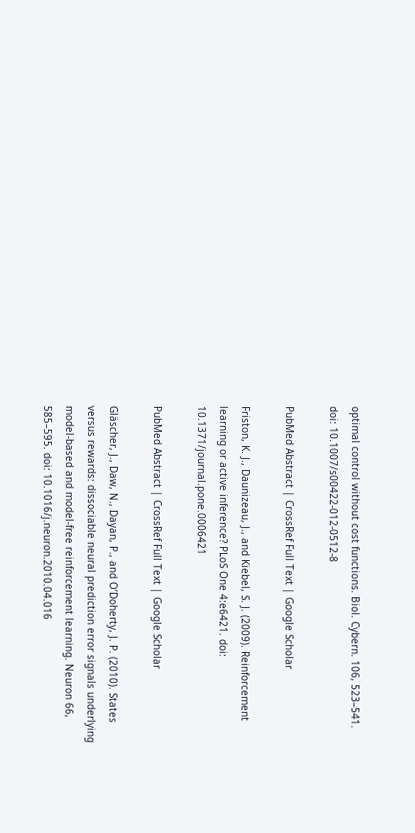optimal control without cost functions. Biol. Cybern. 106, 523–541. doi: 10.1007/s00422-012-0512-8

PubMed Abstract | CrossRef Full Text | Google Scholar

Friston, K. J., Daunizeau, J., and Kiebel, S. J. (2009). Reinforcement learning or active inference? PLoS One 4:e6421. doi: 10.1371/journal.pone.0006421

PubMed Abstract | CrossRef Full Text | Google Scholar

Gläscher, J., Daw, N., Dayan, P., and O’Doherty, J. P. (2010). States versus rewards: dissociable neural prediction error signals underlying model-based and model-free reinforcement learning. Neuron 66, 585–595. doi: 10.1016/j.neuron.2010.04.016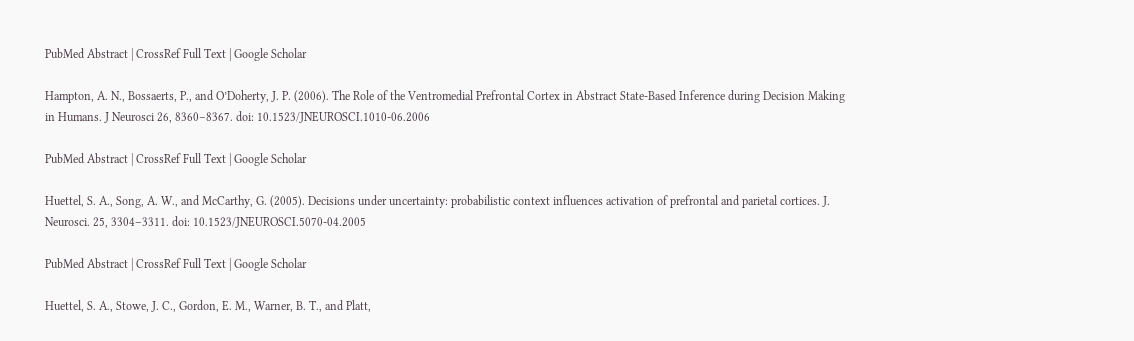PubMed Abstract | CrossRef Full Text | Google Scholar

Hampton, A. N., Bossaerts, P., and O’Doherty, J. P. (2006). The Role of the Ventromedial Prefrontal Cortex in Abstract State-Based Inference during Decision Making in Humans. J Neurosci 26, 8360–8367. doi: 10.1523/JNEUROSCI.1010-06.2006

PubMed Abstract | CrossRef Full Text | Google Scholar

Huettel, S. A., Song, A. W., and McCarthy, G. (2005). Decisions under uncertainty: probabilistic context influences activation of prefrontal and parietal cortices. J. Neurosci. 25, 3304–3311. doi: 10.1523/JNEUROSCI.5070-04.2005

PubMed Abstract | CrossRef Full Text | Google Scholar

Huettel, S. A., Stowe, J. C., Gordon, E. M., Warner, B. T., and Platt,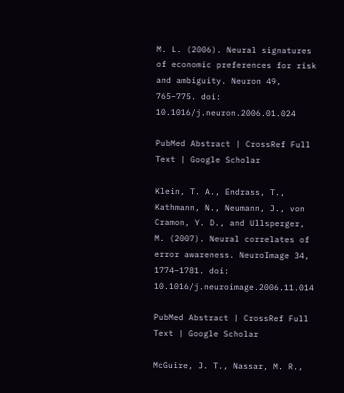M. L. (2006). Neural signatures of economic preferences for risk and ambiguity. Neuron 49, 765–775. doi: 10.1016/j.neuron.2006.01.024

PubMed Abstract | CrossRef Full Text | Google Scholar

Klein, T. A., Endrass, T., Kathmann, N., Neumann, J., von Cramon, Y. D., and Ullsperger, M. (2007). Neural correlates of error awareness. NeuroImage 34, 1774–1781. doi: 10.1016/j.neuroimage.2006.11.014

PubMed Abstract | CrossRef Full Text | Google Scholar

McGuire, J. T., Nassar, M. R.,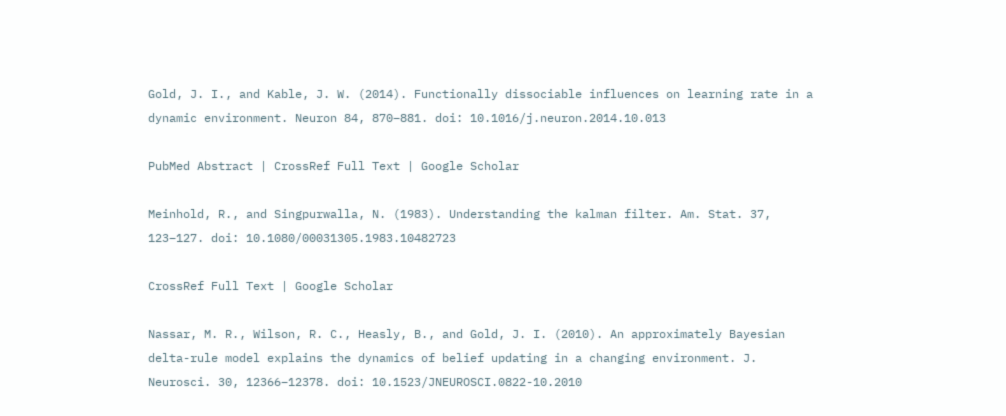Gold, J. I., and Kable, J. W. (2014). Functionally dissociable influences on learning rate in a dynamic environment. Neuron 84, 870–881. doi: 10.1016/j.neuron.2014.10.013

PubMed Abstract | CrossRef Full Text | Google Scholar

Meinhold, R., and Singpurwalla, N. (1983). Understanding the kalman filter. Am. Stat. 37, 123–127. doi: 10.1080/00031305.1983.10482723

CrossRef Full Text | Google Scholar

Nassar, M. R., Wilson, R. C., Heasly, B., and Gold, J. I. (2010). An approximately Bayesian delta-rule model explains the dynamics of belief updating in a changing environment. J. Neurosci. 30, 12366–12378. doi: 10.1523/JNEUROSCI.0822-10.2010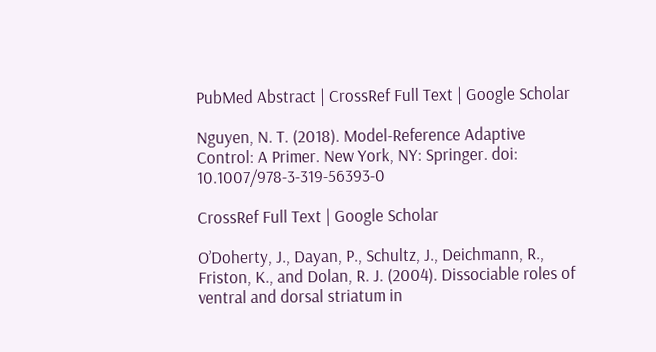PubMed Abstract | CrossRef Full Text | Google Scholar

Nguyen, N. T. (2018). Model-Reference Adaptive Control: A Primer. New York, NY: Springer. doi: 10.1007/978-3-319-56393-0

CrossRef Full Text | Google Scholar

O’Doherty, J., Dayan, P., Schultz, J., Deichmann, R., Friston, K., and Dolan, R. J. (2004). Dissociable roles of ventral and dorsal striatum in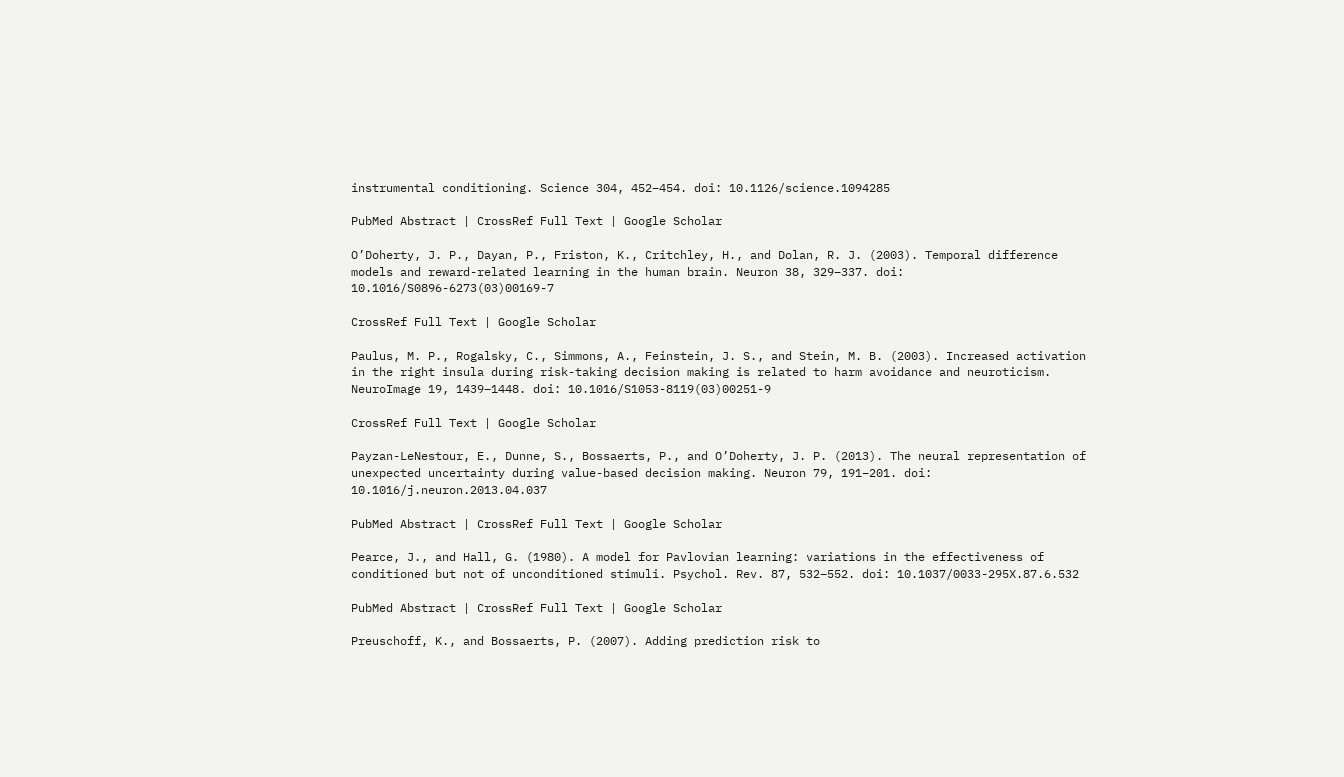instrumental conditioning. Science 304, 452–454. doi: 10.1126/science.1094285

PubMed Abstract | CrossRef Full Text | Google Scholar

O’Doherty, J. P., Dayan, P., Friston, K., Critchley, H., and Dolan, R. J. (2003). Temporal difference models and reward-related learning in the human brain. Neuron 38, 329–337. doi: 10.1016/S0896-6273(03)00169-7

CrossRef Full Text | Google Scholar

Paulus, M. P., Rogalsky, C., Simmons, A., Feinstein, J. S., and Stein, M. B. (2003). Increased activation in the right insula during risk-taking decision making is related to harm avoidance and neuroticism. NeuroImage 19, 1439–1448. doi: 10.1016/S1053-8119(03)00251-9

CrossRef Full Text | Google Scholar

Payzan-LeNestour, E., Dunne, S., Bossaerts, P., and O’Doherty, J. P. (2013). The neural representation of unexpected uncertainty during value-based decision making. Neuron 79, 191–201. doi: 10.1016/j.neuron.2013.04.037

PubMed Abstract | CrossRef Full Text | Google Scholar

Pearce, J., and Hall, G. (1980). A model for Pavlovian learning: variations in the effectiveness of conditioned but not of unconditioned stimuli. Psychol. Rev. 87, 532–552. doi: 10.1037/0033-295X.87.6.532

PubMed Abstract | CrossRef Full Text | Google Scholar

Preuschoff, K., and Bossaerts, P. (2007). Adding prediction risk to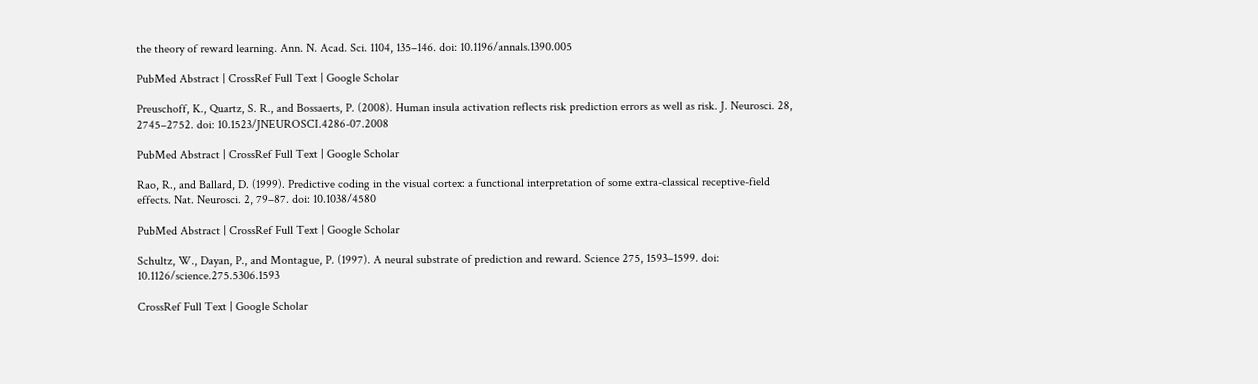the theory of reward learning. Ann. N. Acad. Sci. 1104, 135–146. doi: 10.1196/annals.1390.005

PubMed Abstract | CrossRef Full Text | Google Scholar

Preuschoff, K., Quartz, S. R., and Bossaerts, P. (2008). Human insula activation reflects risk prediction errors as well as risk. J. Neurosci. 28, 2745–2752. doi: 10.1523/JNEUROSCI.4286-07.2008

PubMed Abstract | CrossRef Full Text | Google Scholar

Rao, R., and Ballard, D. (1999). Predictive coding in the visual cortex: a functional interpretation of some extra-classical receptive-field effects. Nat. Neurosci. 2, 79–87. doi: 10.1038/4580

PubMed Abstract | CrossRef Full Text | Google Scholar

Schultz, W., Dayan, P., and Montague, P. (1997). A neural substrate of prediction and reward. Science 275, 1593–1599. doi: 10.1126/science.275.5306.1593

CrossRef Full Text | Google Scholar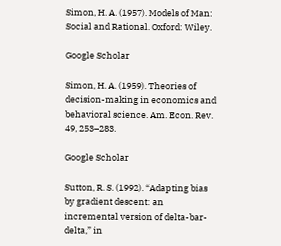Simon, H. A. (1957). Models of Man: Social and Rational. Oxford: Wiley.

Google Scholar

Simon, H. A. (1959). Theories of decision-making in economics and behavioral science. Am. Econ. Rev. 49, 253–283.

Google Scholar

Sutton, R. S. (1992). “Adapting bias by gradient descent: an incremental version of delta-bar-delta,” in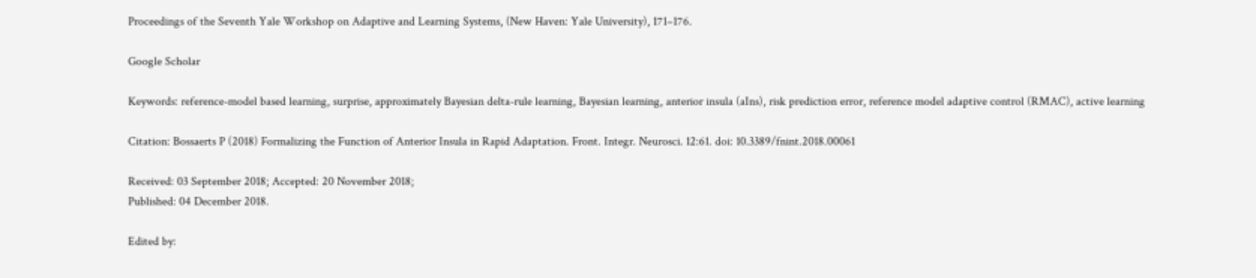Proceedings of the Seventh Yale Workshop on Adaptive and Learning Systems, (New Haven: Yale University), 171–176.

Google Scholar

Keywords: reference-model based learning, surprise, approximately Bayesian delta-rule learning, Bayesian learning, anterior insula (aIns), risk prediction error, reference model adaptive control (RMAC), active learning

Citation: Bossaerts P (2018) Formalizing the Function of Anterior Insula in Rapid Adaptation. Front. Integr. Neurosci. 12:61. doi: 10.3389/fnint.2018.00061

Received: 03 September 2018; Accepted: 20 November 2018;
Published: 04 December 2018.

Edited by: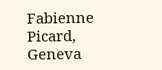Fabienne Picard, Geneva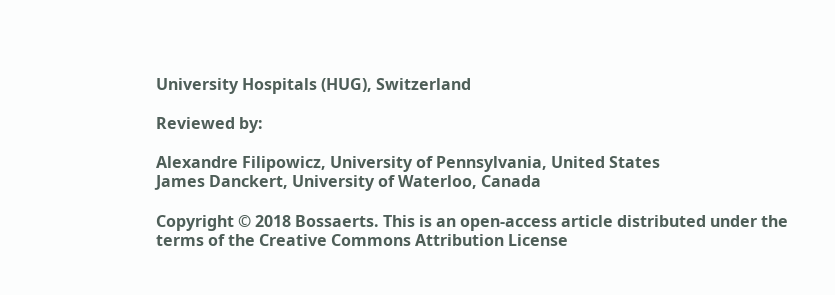University Hospitals (HUG), Switzerland

Reviewed by:

Alexandre Filipowicz, University of Pennsylvania, United States
James Danckert, University of Waterloo, Canada

Copyright © 2018 Bossaerts. This is an open-access article distributed under the terms of the Creative Commons Attribution License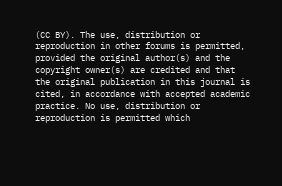(CC BY). The use, distribution or reproduction in other forums is permitted, provided the original author(s) and the copyright owner(s) are credited and that the original publication in this journal is cited, in accordance with accepted academic practice. No use, distribution or reproduction is permitted which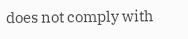does not comply with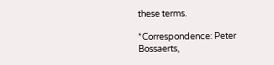these terms.

*Correspondence: Peter Bossaerts,